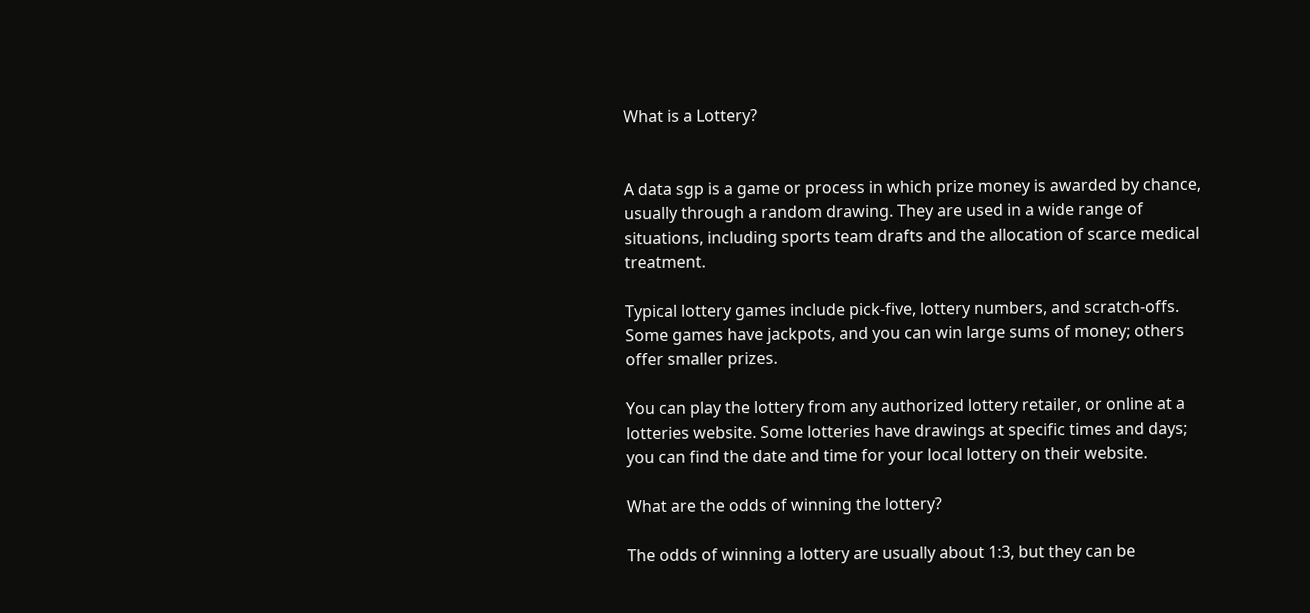What is a Lottery?


A data sgp is a game or process in which prize money is awarded by chance, usually through a random drawing. They are used in a wide range of situations, including sports team drafts and the allocation of scarce medical treatment.

Typical lottery games include pick-five, lottery numbers, and scratch-offs. Some games have jackpots, and you can win large sums of money; others offer smaller prizes.

You can play the lottery from any authorized lottery retailer, or online at a lotteries website. Some lotteries have drawings at specific times and days; you can find the date and time for your local lottery on their website.

What are the odds of winning the lottery?

The odds of winning a lottery are usually about 1:3, but they can be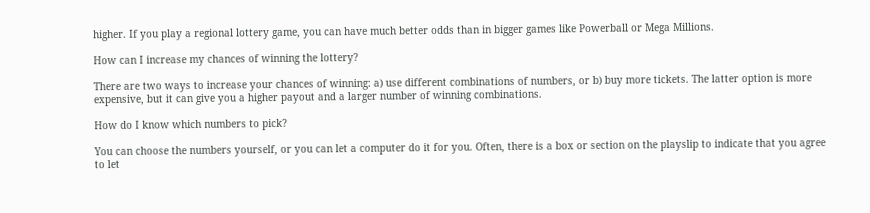higher. If you play a regional lottery game, you can have much better odds than in bigger games like Powerball or Mega Millions.

How can I increase my chances of winning the lottery?

There are two ways to increase your chances of winning: a) use different combinations of numbers, or b) buy more tickets. The latter option is more expensive, but it can give you a higher payout and a larger number of winning combinations.

How do I know which numbers to pick?

You can choose the numbers yourself, or you can let a computer do it for you. Often, there is a box or section on the playslip to indicate that you agree to let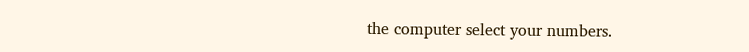the computer select your numbers.